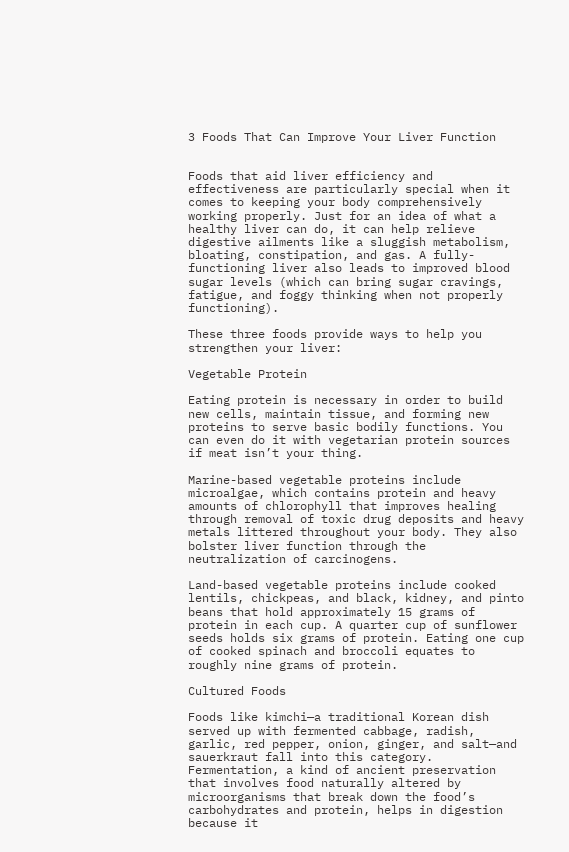3 Foods That Can Improve Your Liver Function


Foods that aid liver efficiency and effectiveness are particularly special when it comes to keeping your body comprehensively working properly. Just for an idea of what a healthy liver can do, it can help relieve digestive ailments like a sluggish metabolism, bloating, constipation, and gas. A fully-functioning liver also leads to improved blood sugar levels (which can bring sugar cravings, fatigue, and foggy thinking when not properly functioning).

These three foods provide ways to help you strengthen your liver:

Vegetable Protein

Eating protein is necessary in order to build new cells, maintain tissue, and forming new proteins to serve basic bodily functions. You can even do it with vegetarian protein sources if meat isn’t your thing.

Marine-based vegetable proteins include microalgae, which contains protein and heavy amounts of chlorophyll that improves healing through removal of toxic drug deposits and heavy metals littered throughout your body. They also bolster liver function through the neutralization of carcinogens.

Land-based vegetable proteins include cooked lentils, chickpeas, and black, kidney, and pinto beans that hold approximately 15 grams of protein in each cup. A quarter cup of sunflower seeds holds six grams of protein. Eating one cup of cooked spinach and broccoli equates to roughly nine grams of protein.

Cultured Foods

Foods like kimchi—a traditional Korean dish served up with fermented cabbage, radish, garlic, red pepper, onion, ginger, and salt—and sauerkraut fall into this category. Fermentation, a kind of ancient preservation that involves food naturally altered by microorganisms that break down the food’s carbohydrates and protein, helps in digestion because it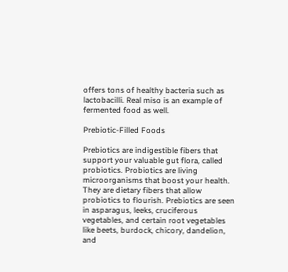offers tons of healthy bacteria such as lactobacilli. Real miso is an example of fermented food as well.

Prebiotic-Filled Foods

Prebiotics are indigestible fibers that support your valuable gut flora, called probiotics. Probiotics are living microorganisms that boost your health. They are dietary fibers that allow probiotics to flourish. Prebiotics are seen in asparagus, leeks, cruciferous vegetables, and certain root vegetables like beets, burdock, chicory, dandelion, and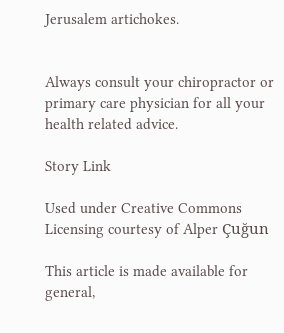Jerusalem artichokes.


Always consult your chiropractor or primary care physician for all your health related advice.

Story Link

Used under Creative Commons Licensing courtesy of Alper Çuğun

This article is made available for general,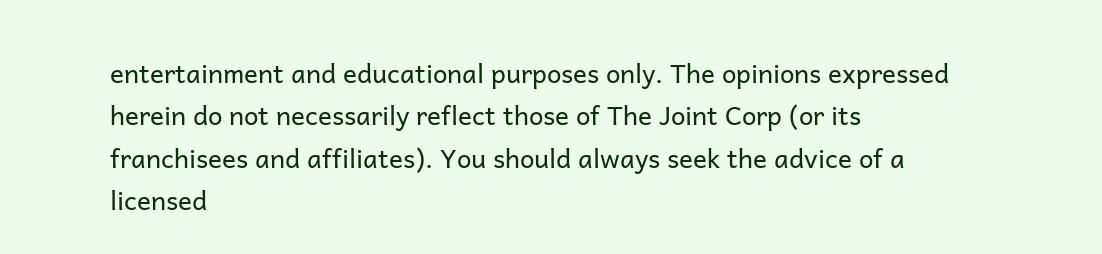entertainment and educational purposes only. The opinions expressed herein do not necessarily reflect those of The Joint Corp (or its franchisees and affiliates). You should always seek the advice of a licensed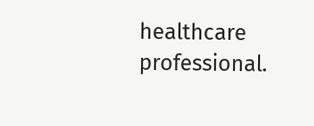healthcare professional.